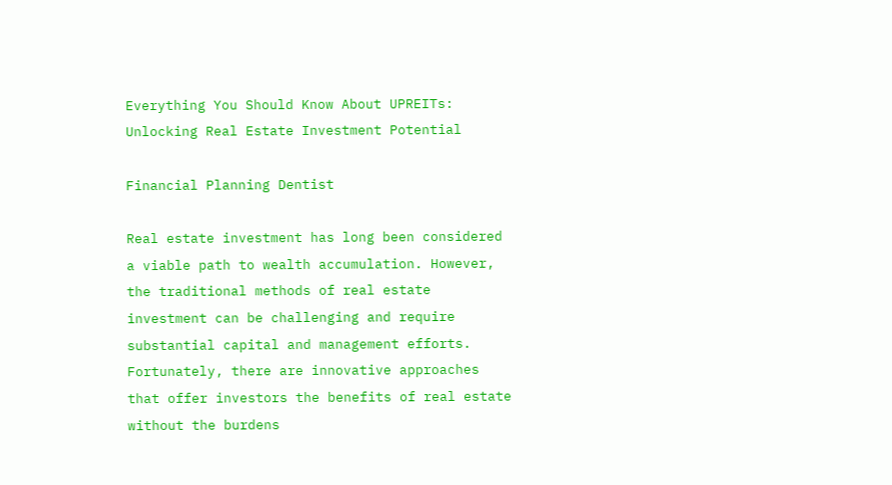Everything You Should Know About UPREITs: Unlocking Real Estate Investment Potential

Financial Planning Dentist

Real estate investment has long been considered a viable path to wealth accumulation. However, the traditional methods of real estate investment can be challenging and require substantial capital and management efforts. Fortunately, there are innovative approaches that offer investors the benefits of real estate without the burdens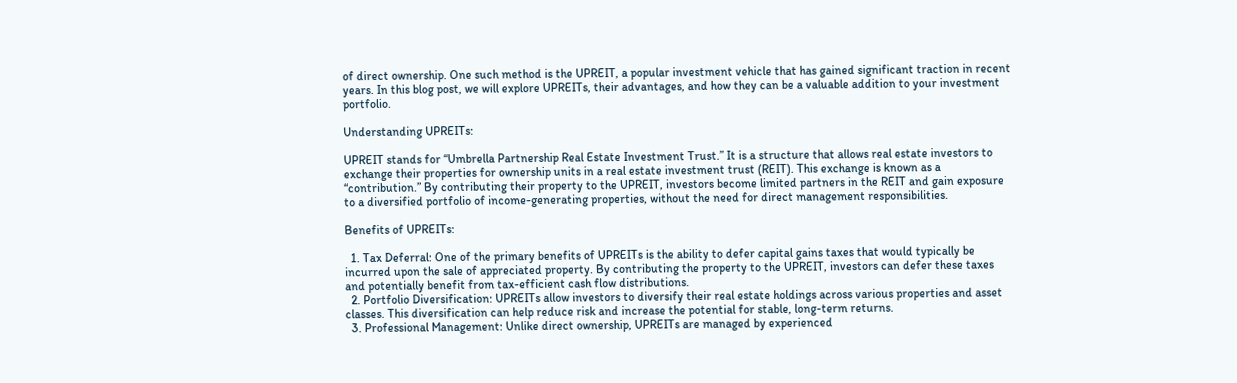of direct ownership. One such method is the UPREIT, a popular investment vehicle that has gained significant traction in recent years. In this blog post, we will explore UPREITs, their advantages, and how they can be a valuable addition to your investment portfolio.

Understanding UPREITs:

UPREIT stands for “Umbrella Partnership Real Estate Investment Trust.” It is a structure that allows real estate investors to exchange their properties for ownership units in a real estate investment trust (REIT). This exchange is known as a “contribution.” By contributing their property to the UPREIT, investors become limited partners in the REIT and gain exposure to a diversified portfolio of income-generating properties, without the need for direct management responsibilities.

Benefits of UPREITs:

  1. Tax Deferral: One of the primary benefits of UPREITs is the ability to defer capital gains taxes that would typically be incurred upon the sale of appreciated property. By contributing the property to the UPREIT, investors can defer these taxes and potentially benefit from tax-efficient cash flow distributions.
  2. Portfolio Diversification: UPREITs allow investors to diversify their real estate holdings across various properties and asset classes. This diversification can help reduce risk and increase the potential for stable, long-term returns.
  3. Professional Management: Unlike direct ownership, UPREITs are managed by experienced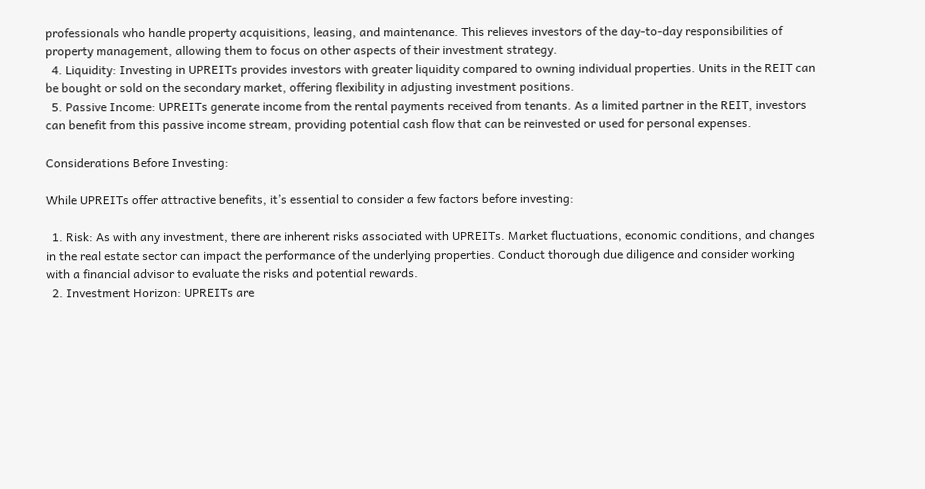professionals who handle property acquisitions, leasing, and maintenance. This relieves investors of the day-to-day responsibilities of property management, allowing them to focus on other aspects of their investment strategy.
  4. Liquidity: Investing in UPREITs provides investors with greater liquidity compared to owning individual properties. Units in the REIT can be bought or sold on the secondary market, offering flexibility in adjusting investment positions.
  5. Passive Income: UPREITs generate income from the rental payments received from tenants. As a limited partner in the REIT, investors can benefit from this passive income stream, providing potential cash flow that can be reinvested or used for personal expenses.

Considerations Before Investing:

While UPREITs offer attractive benefits, it’s essential to consider a few factors before investing:

  1. Risk: As with any investment, there are inherent risks associated with UPREITs. Market fluctuations, economic conditions, and changes in the real estate sector can impact the performance of the underlying properties. Conduct thorough due diligence and consider working with a financial advisor to evaluate the risks and potential rewards.
  2. Investment Horizon: UPREITs are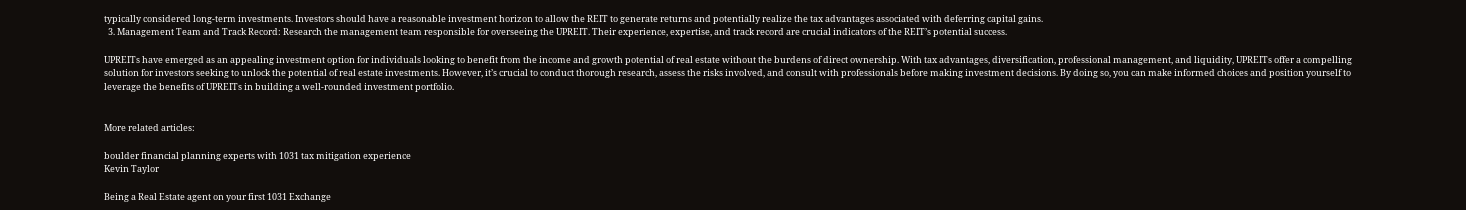typically considered long-term investments. Investors should have a reasonable investment horizon to allow the REIT to generate returns and potentially realize the tax advantages associated with deferring capital gains.
  3. Management Team and Track Record: Research the management team responsible for overseeing the UPREIT. Their experience, expertise, and track record are crucial indicators of the REIT’s potential success.

UPREITs have emerged as an appealing investment option for individuals looking to benefit from the income and growth potential of real estate without the burdens of direct ownership. With tax advantages, diversification, professional management, and liquidity, UPREITs offer a compelling solution for investors seeking to unlock the potential of real estate investments. However, it’s crucial to conduct thorough research, assess the risks involved, and consult with professionals before making investment decisions. By doing so, you can make informed choices and position yourself to leverage the benefits of UPREITs in building a well-rounded investment portfolio.


More related articles:

boulder financial planning experts with 1031 tax mitigation experience
Kevin Taylor

Being a Real Estate agent on your first 1031 Exchange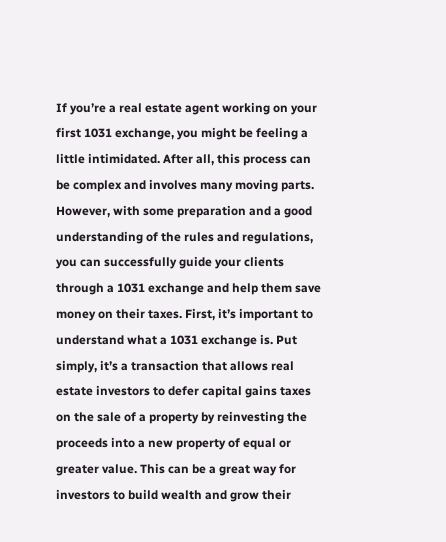If you’re a real estate agent working on your first 1031 exchange, you might be feeling a little intimidated. After all, this process can be complex and involves many moving parts. However, with some preparation and a good understanding of the rules and regulations, you can successfully guide your clients through a 1031 exchange and help them save money on their taxes. First, it’s important to understand what a 1031 exchange is. Put simply, it’s a transaction that allows real estate investors to defer capital gains taxes on the sale of a property by reinvesting the proceeds into a new property of equal or greater value. This can be a great way for investors to build wealth and grow their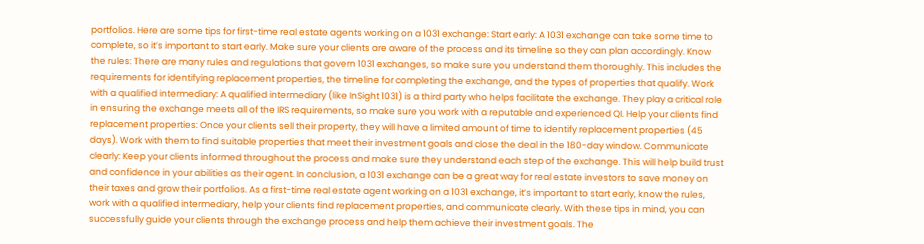portfolios. Here are some tips for first-time real estate agents working on a 1031 exchange: Start early: A 1031 exchange can take some time to complete, so it’s important to start early. Make sure your clients are aware of the process and its timeline so they can plan accordingly. Know the rules: There are many rules and regulations that govern 1031 exchanges, so make sure you understand them thoroughly. This includes the requirements for identifying replacement properties, the timeline for completing the exchange, and the types of properties that qualify. Work with a qualified intermediary: A qualified intermediary (like InSight 1031) is a third party who helps facilitate the exchange. They play a critical role in ensuring the exchange meets all of the IRS requirements, so make sure you work with a reputable and experienced QI. Help your clients find replacement properties: Once your clients sell their property, they will have a limited amount of time to identify replacement properties (45 days). Work with them to find suitable properties that meet their investment goals and close the deal in the 180-day window. Communicate clearly: Keep your clients informed throughout the process and make sure they understand each step of the exchange. This will help build trust and confidence in your abilities as their agent. In conclusion, a 1031 exchange can be a great way for real estate investors to save money on their taxes and grow their portfolios. As a first-time real estate agent working on a 1031 exchange, it’s important to start early, know the rules, work with a qualified intermediary, help your clients find replacement properties, and communicate clearly. With these tips in mind, you can successfully guide your clients through the exchange process and help them achieve their investment goals. The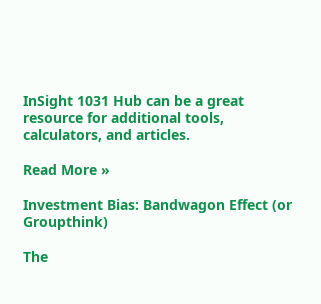InSight 1031 Hub can be a great resource for additional tools, calculators, and articles.

Read More »

Investment Bias: Bandwagon Effect (or Groupthink)

The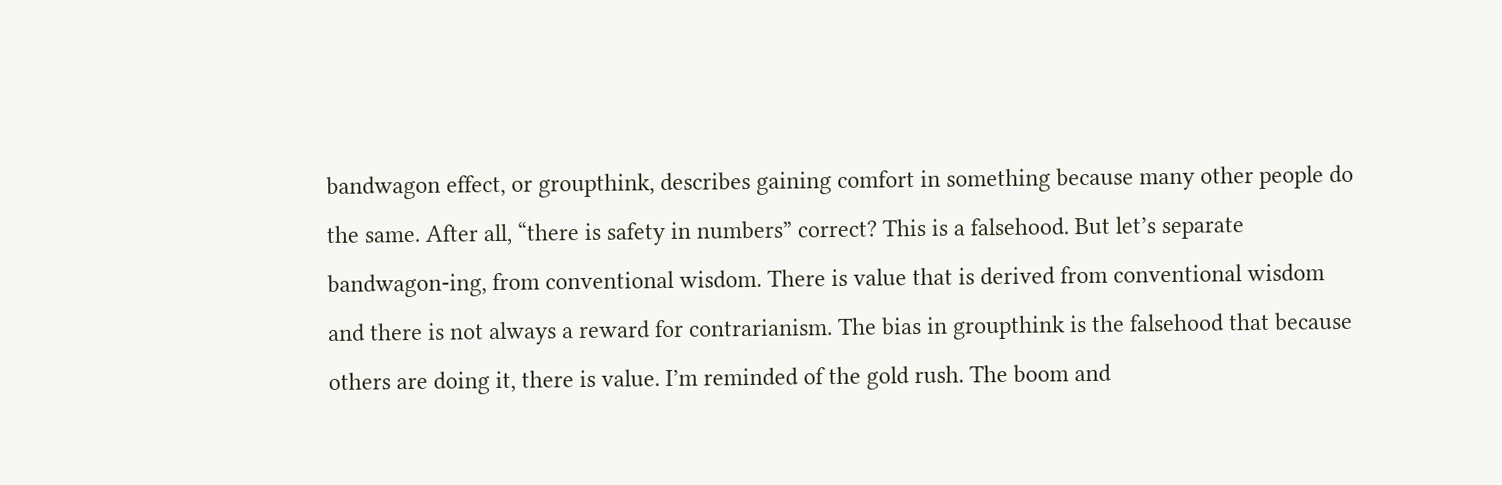bandwagon effect, or groupthink, describes gaining comfort in something because many other people do the same. After all, “there is safety in numbers” correct? This is a falsehood. But let’s separate bandwagon-ing, from conventional wisdom. There is value that is derived from conventional wisdom and there is not always a reward for contrarianism. The bias in groupthink is the falsehood that because others are doing it, there is value. I’m reminded of the gold rush. The boom and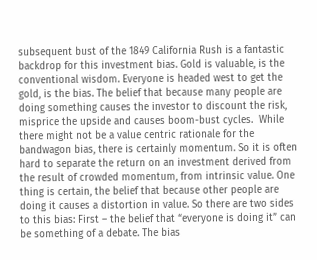subsequent bust of the 1849 California Rush is a fantastic backdrop for this investment bias. Gold is valuable, is the conventional wisdom. Everyone is headed west to get the gold, is the bias. The belief that because many people are doing something causes the investor to discount the risk, misprice the upside and causes boom-bust cycles.  While there might not be a value centric rationale for the bandwagon bias, there is certainly momentum. So it is often hard to separate the return on an investment derived from the result of crowded momentum, from intrinsic value. One thing is certain, the belief that because other people are doing it causes a distortion in value. So there are two sides to this bias: First – the belief that “everyone is doing it” can be something of a debate. The bias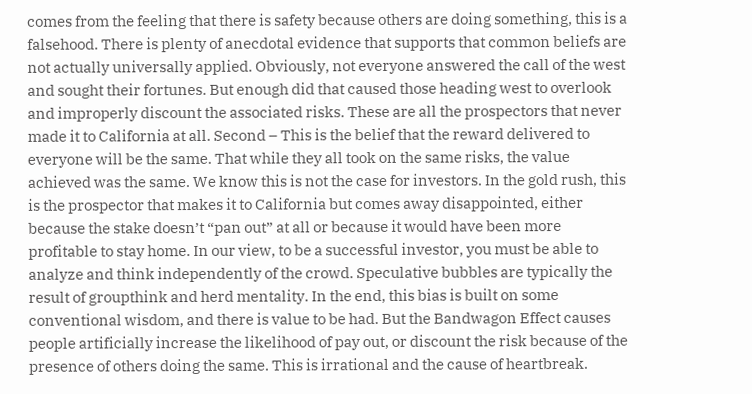comes from the feeling that there is safety because others are doing something, this is a falsehood. There is plenty of anecdotal evidence that supports that common beliefs are not actually universally applied. Obviously, not everyone answered the call of the west and sought their fortunes. But enough did that caused those heading west to overlook and improperly discount the associated risks. These are all the prospectors that never made it to California at all. Second – This is the belief that the reward delivered to everyone will be the same. That while they all took on the same risks, the value achieved was the same. We know this is not the case for investors. In the gold rush, this is the prospector that makes it to California but comes away disappointed, either because the stake doesn’t “pan out” at all or because it would have been more profitable to stay home. In our view, to be a successful investor, you must be able to analyze and think independently of the crowd. Speculative bubbles are typically the result of groupthink and herd mentality. In the end, this bias is built on some conventional wisdom, and there is value to be had. But the Bandwagon Effect causes people artificially increase the likelihood of pay out, or discount the risk because of the presence of others doing the same. This is irrational and the cause of heartbreak.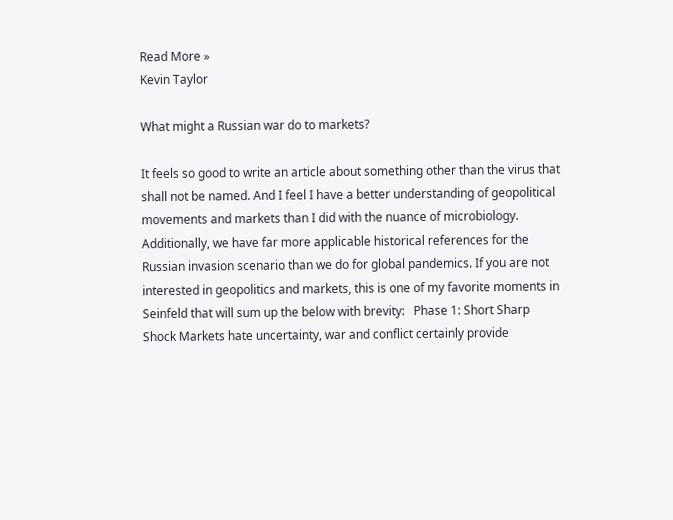Read More »
Kevin Taylor

What might a Russian war do to markets?

It feels so good to write an article about something other than the virus that shall not be named. And I feel I have a better understanding of geopolitical movements and markets than I did with the nuance of microbiology. Additionally, we have far more applicable historical references for the Russian invasion scenario than we do for global pandemics. If you are not interested in geopolitics and markets, this is one of my favorite moments in Seinfeld that will sum up the below with brevity:   Phase 1: Short Sharp Shock Markets hate uncertainty, war and conflict certainly provide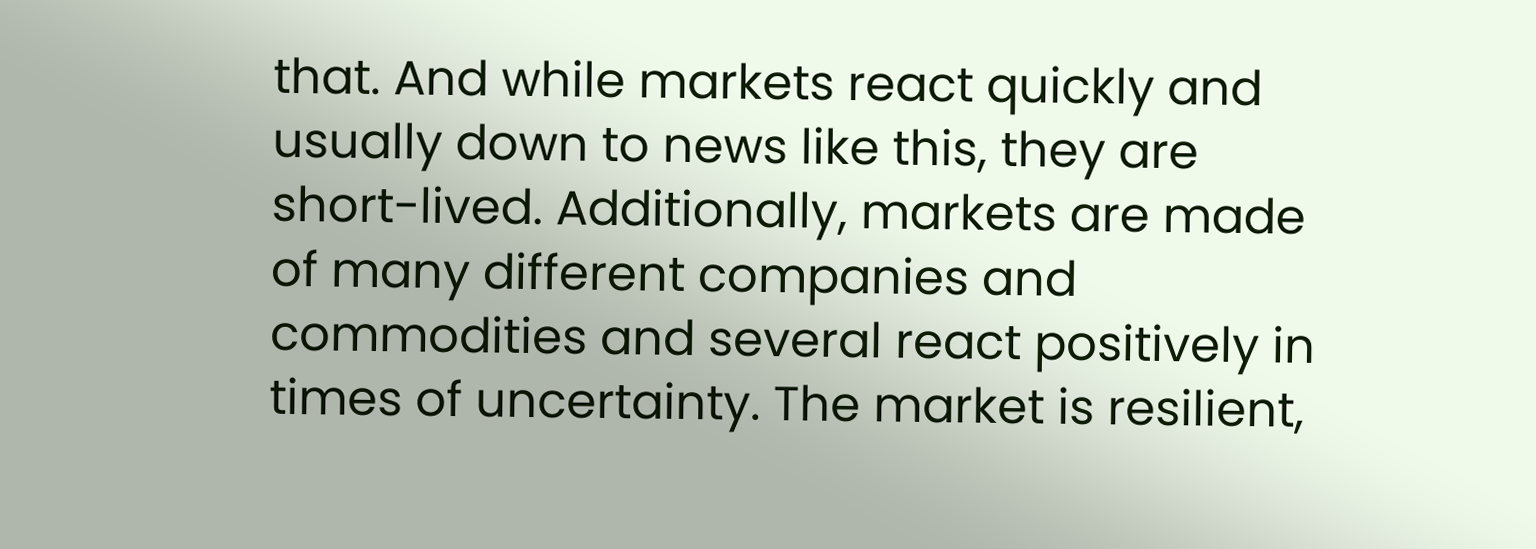that. And while markets react quickly and usually down to news like this, they are short-lived. Additionally, markets are made of many different companies and commodities and several react positively in times of uncertainty. The market is resilient,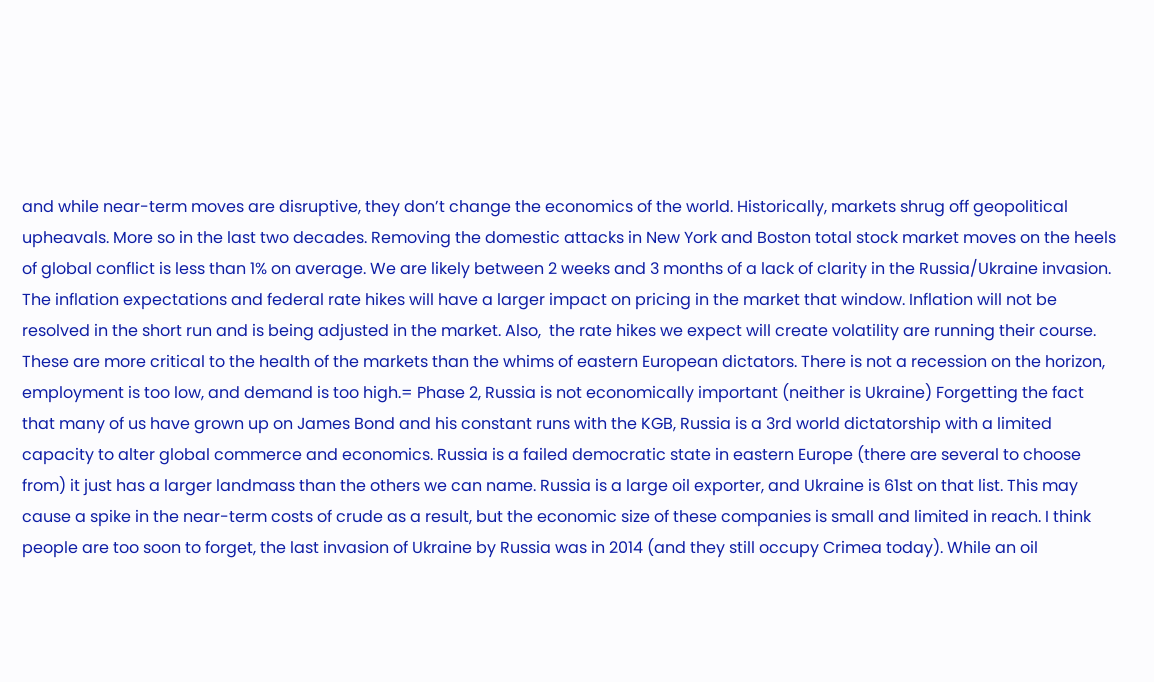and while near-term moves are disruptive, they don’t change the economics of the world. Historically, markets shrug off geopolitical upheavals. More so in the last two decades. Removing the domestic attacks in New York and Boston total stock market moves on the heels of global conflict is less than 1% on average. We are likely between 2 weeks and 3 months of a lack of clarity in the Russia/Ukraine invasion. The inflation expectations and federal rate hikes will have a larger impact on pricing in the market that window. Inflation will not be resolved in the short run and is being adjusted in the market. Also,  the rate hikes we expect will create volatility are running their course. These are more critical to the health of the markets than the whims of eastern European dictators. There is not a recession on the horizon, employment is too low, and demand is too high.= Phase 2, Russia is not economically important (neither is Ukraine) Forgetting the fact that many of us have grown up on James Bond and his constant runs with the KGB, Russia is a 3rd world dictatorship with a limited capacity to alter global commerce and economics. Russia is a failed democratic state in eastern Europe (there are several to choose from) it just has a larger landmass than the others we can name. Russia is a large oil exporter, and Ukraine is 61st on that list. This may cause a spike in the near-term costs of crude as a result, but the economic size of these companies is small and limited in reach. I think people are too soon to forget, the last invasion of Ukraine by Russia was in 2014 (and they still occupy Crimea today). While an oil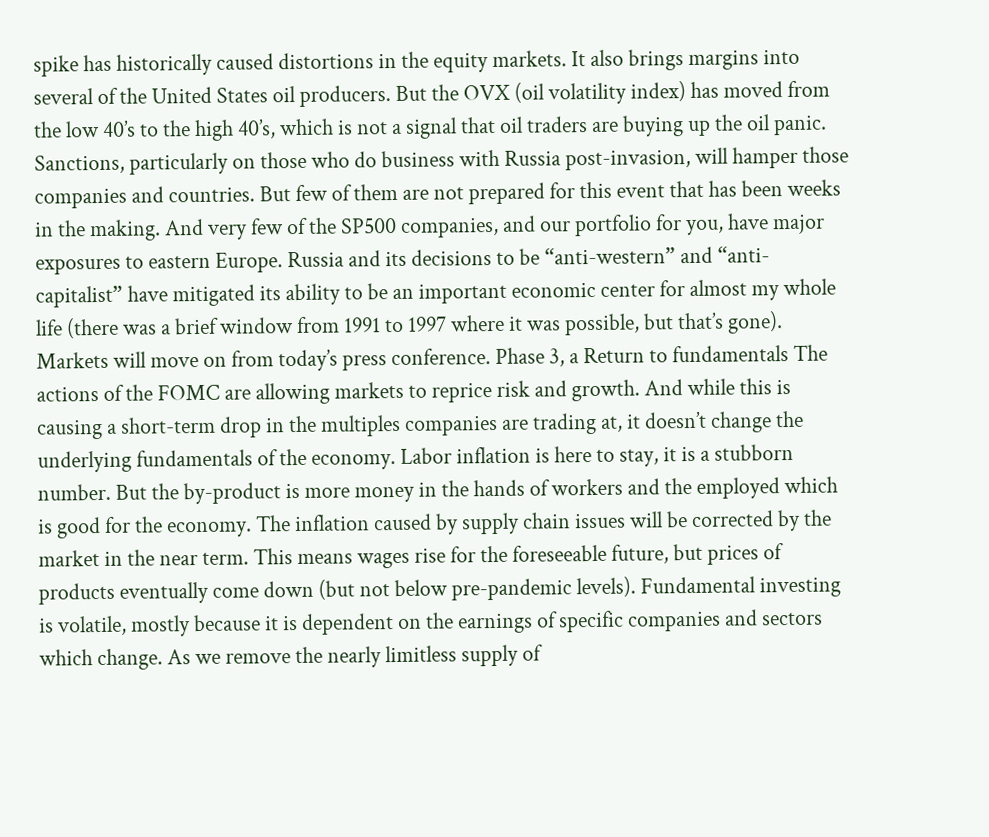spike has historically caused distortions in the equity markets. It also brings margins into several of the United States oil producers. But the OVX (oil volatility index) has moved from the low 40’s to the high 40’s, which is not a signal that oil traders are buying up the oil panic. Sanctions, particularly on those who do business with Russia post-invasion, will hamper those companies and countries. But few of them are not prepared for this event that has been weeks in the making. And very few of the SP500 companies, and our portfolio for you, have major exposures to eastern Europe. Russia and its decisions to be “anti-western” and “anti-capitalist” have mitigated its ability to be an important economic center for almost my whole life (there was a brief window from 1991 to 1997 where it was possible, but that’s gone). Markets will move on from today’s press conference. Phase 3, a Return to fundamentals The actions of the FOMC are allowing markets to reprice risk and growth. And while this is causing a short-term drop in the multiples companies are trading at, it doesn’t change the underlying fundamentals of the economy. Labor inflation is here to stay, it is a stubborn number. But the by-product is more money in the hands of workers and the employed which is good for the economy. The inflation caused by supply chain issues will be corrected by the market in the near term. This means wages rise for the foreseeable future, but prices of products eventually come down (but not below pre-pandemic levels). Fundamental investing is volatile, mostly because it is dependent on the earnings of specific companies and sectors which change. As we remove the nearly limitless supply of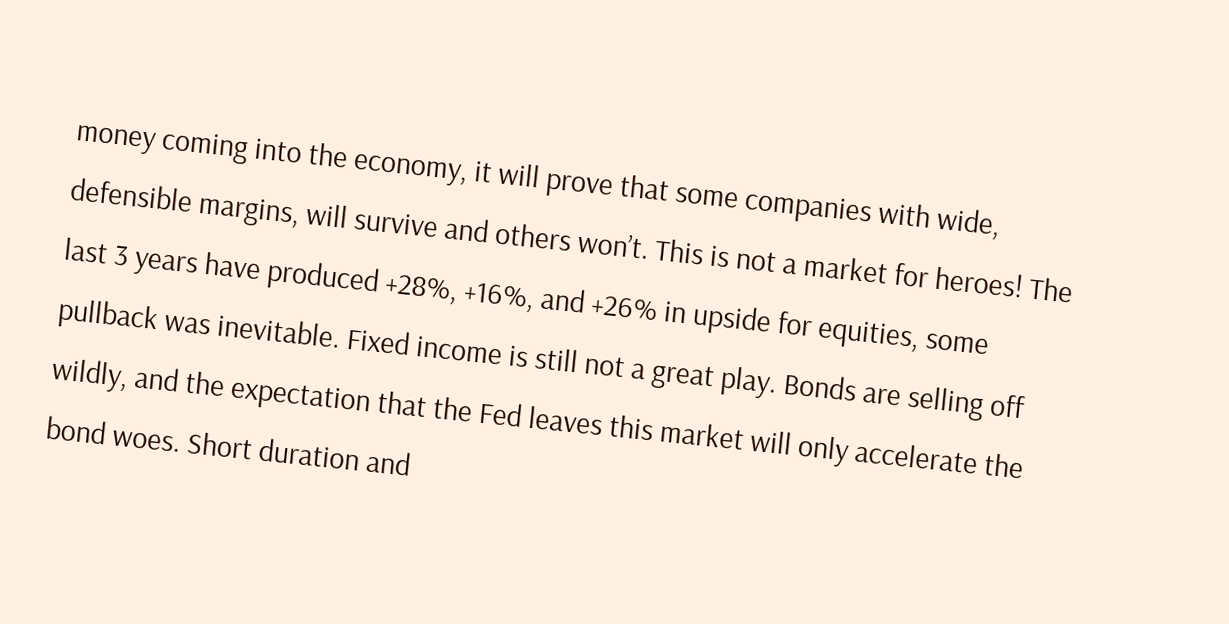money coming into the economy, it will prove that some companies with wide, defensible margins, will survive and others won’t. This is not a market for heroes! The last 3 years have produced +28%, +16%, and +26% in upside for equities, some pullback was inevitable. Fixed income is still not a great play. Bonds are selling off wildly, and the expectation that the Fed leaves this market will only accelerate the bond woes. Short duration and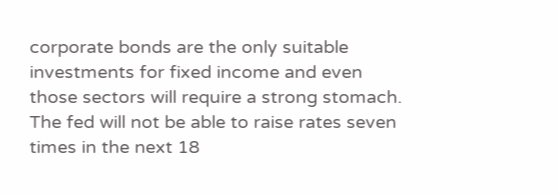corporate bonds are the only suitable investments for fixed income and even those sectors will require a strong stomach. The fed will not be able to raise rates seven times in the next 18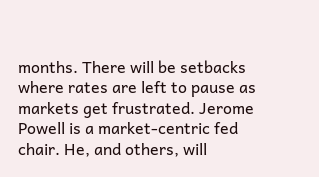months. There will be setbacks where rates are left to pause as markets get frustrated. Jerome Powell is a market-centric fed chair. He, and others, will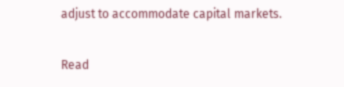adjust to accommodate capital markets.

Read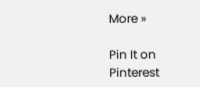More »

Pin It on Pinterest